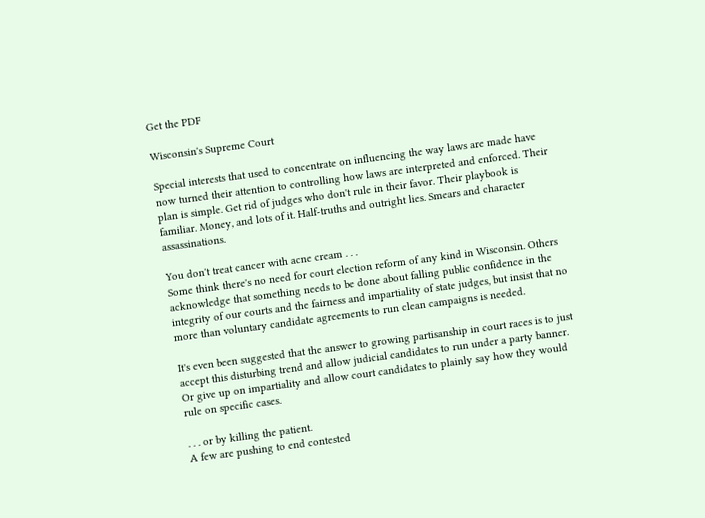Get the PDF

Wisconsin's Supreme Court

Special interests that used to concentrate on influencing the way laws are made have now turned their attention to controlling how laws are interpreted and enforced. Their plan is simple. Get rid of judges who don't rule in their favor. Their playbook is familiar. Money, and lots of it. Half-truths and outright lies. Smears and character assassinations.

You don't treat cancer with acne cream . . .
Some think there's no need for court election reform of any kind in Wisconsin. Others acknowledge that something needs to be done about falling public confidence in the integrity of our courts and the fairness and impartiality of state judges, but insist that no more than voluntary candidate agreements to run clean campaigns is needed.

It's even been suggested that the answer to growing partisanship in court races is to just accept this disturbing trend and allow judicial candidates to run under a party banner. Or give up on impartiality and allow court candidates to plainly say how they would rule on specific cases.

. . . or by killing the patient.
A few are pushing to end contested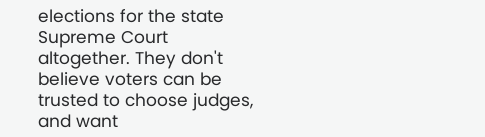elections for the state Supreme Court altogether. They don't believe voters can be trusted to choose judges, and want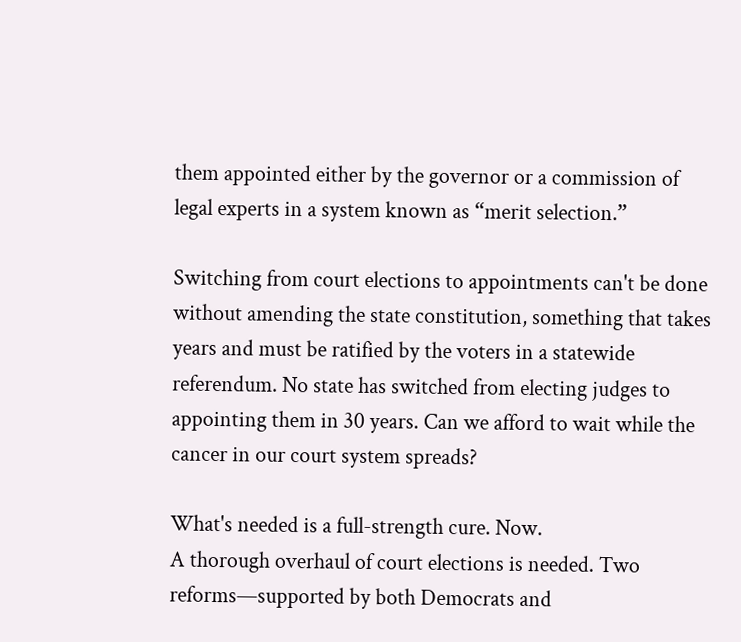them appointed either by the governor or a commission of legal experts in a system known as “merit selection.”

Switching from court elections to appointments can't be done without amending the state constitution, something that takes years and must be ratified by the voters in a statewide referendum. No state has switched from electing judges to appointing them in 30 years. Can we afford to wait while the cancer in our court system spreads?

What's needed is a full-strength cure. Now.
A thorough overhaul of court elections is needed. Two reforms—supported by both Democrats and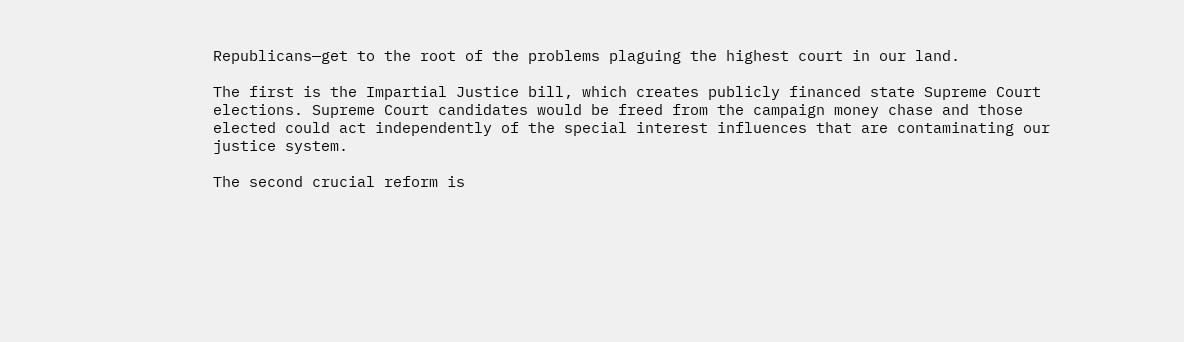Republicans—get to the root of the problems plaguing the highest court in our land.

The first is the Impartial Justice bill, which creates publicly financed state Supreme Court elections. Supreme Court candidates would be freed from the campaign money chase and those elected could act independently of the special interest influences that are contaminating our justice system.

The second crucial reform is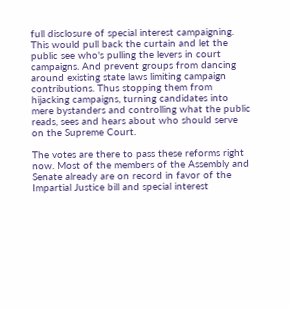full disclosure of special interest campaigning. This would pull back the curtain and let the public see who's pulling the levers in court campaigns. And prevent groups from dancing around existing state laws limiting campaign contributions. Thus stopping them from hijacking campaigns, turning candidates into mere bystanders and controlling what the public reads, sees and hears about who should serve on the Supreme Court.

The votes are there to pass these reforms right now. Most of the members of the Assembly and Senate already are on record in favor of the Impartial Justice bill and special interest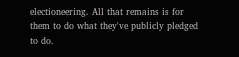electioneering. All that remains is for them to do what they've publicly pledged to do.